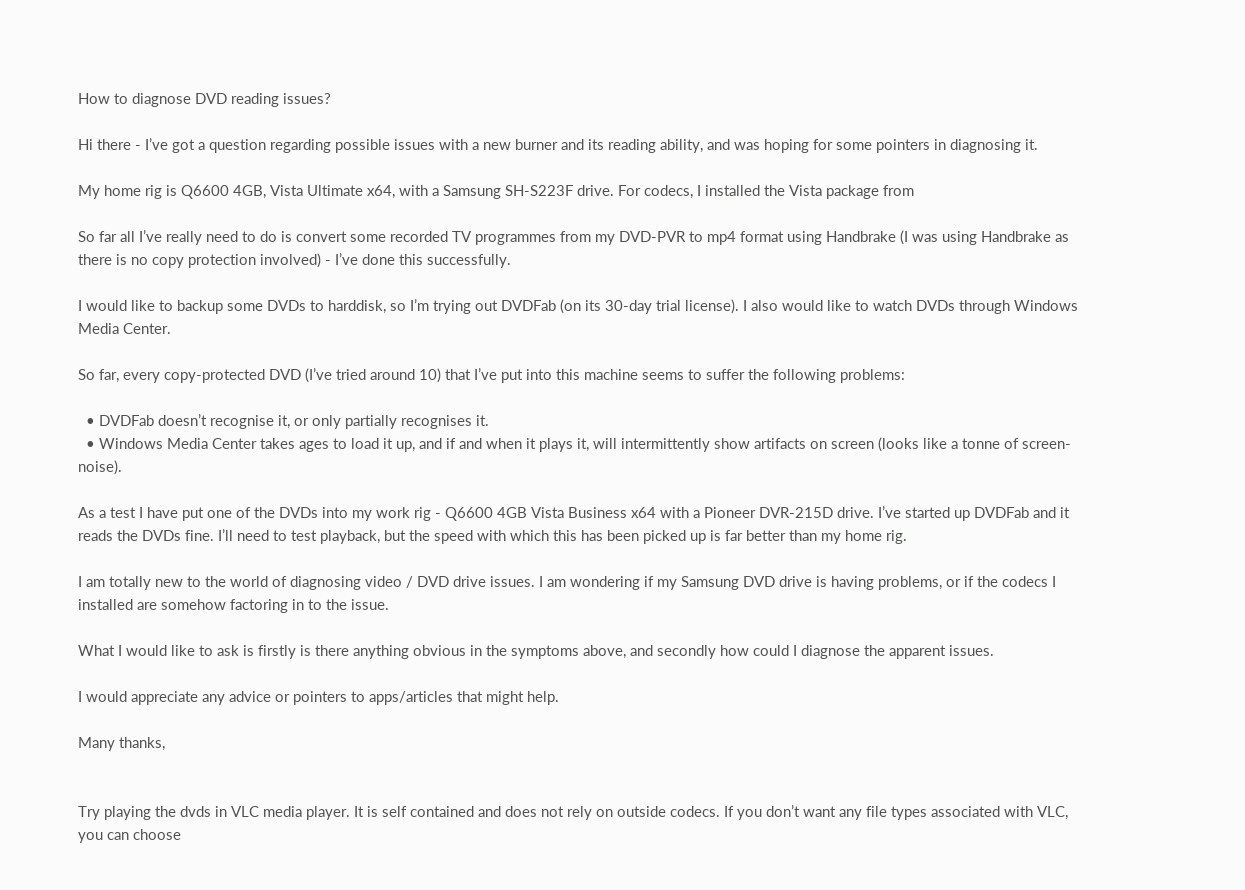How to diagnose DVD reading issues?

Hi there - I’ve got a question regarding possible issues with a new burner and its reading ability, and was hoping for some pointers in diagnosing it.

My home rig is Q6600 4GB, Vista Ultimate x64, with a Samsung SH-S223F drive. For codecs, I installed the Vista package from

So far all I’ve really need to do is convert some recorded TV programmes from my DVD-PVR to mp4 format using Handbrake (I was using Handbrake as there is no copy protection involved) - I’ve done this successfully.

I would like to backup some DVDs to harddisk, so I’m trying out DVDFab (on its 30-day trial license). I also would like to watch DVDs through Windows Media Center.

So far, every copy-protected DVD (I’ve tried around 10) that I’ve put into this machine seems to suffer the following problems:

  • DVDFab doesn’t recognise it, or only partially recognises it.
  • Windows Media Center takes ages to load it up, and if and when it plays it, will intermittently show artifacts on screen (looks like a tonne of screen- noise).

As a test I have put one of the DVDs into my work rig - Q6600 4GB Vista Business x64 with a Pioneer DVR-215D drive. I’ve started up DVDFab and it reads the DVDs fine. I’ll need to test playback, but the speed with which this has been picked up is far better than my home rig.

I am totally new to the world of diagnosing video / DVD drive issues. I am wondering if my Samsung DVD drive is having problems, or if the codecs I installed are somehow factoring in to the issue.

What I would like to ask is firstly is there anything obvious in the symptoms above, and secondly how could I diagnose the apparent issues.

I would appreciate any advice or pointers to apps/articles that might help.

Many thanks,


Try playing the dvds in VLC media player. It is self contained and does not rely on outside codecs. If you don’t want any file types associated with VLC, you can choose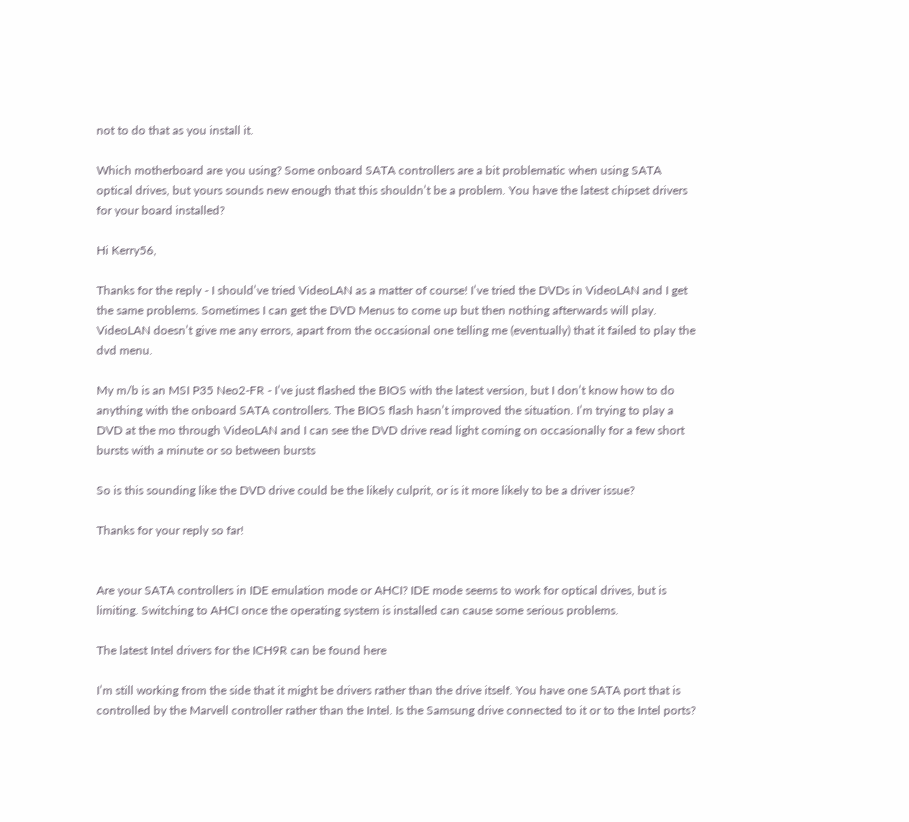not to do that as you install it.

Which motherboard are you using? Some onboard SATA controllers are a bit problematic when using SATA optical drives, but yours sounds new enough that this shouldn’t be a problem. You have the latest chipset drivers for your board installed?

Hi Kerry56,

Thanks for the reply - I should’ve tried VideoLAN as a matter of course! I’ve tried the DVDs in VideoLAN and I get the same problems. Sometimes I can get the DVD Menus to come up but then nothing afterwards will play. VideoLAN doesn’t give me any errors, apart from the occasional one telling me (eventually) that it failed to play the dvd menu.

My m/b is an MSI P35 Neo2-FR - I’ve just flashed the BIOS with the latest version, but I don’t know how to do anything with the onboard SATA controllers. The BIOS flash hasn’t improved the situation. I’m trying to play a DVD at the mo through VideoLAN and I can see the DVD drive read light coming on occasionally for a few short bursts with a minute or so between bursts

So is this sounding like the DVD drive could be the likely culprit, or is it more likely to be a driver issue?

Thanks for your reply so far!


Are your SATA controllers in IDE emulation mode or AHCI? IDE mode seems to work for optical drives, but is limiting. Switching to AHCI once the operating system is installed can cause some serious problems.

The latest Intel drivers for the ICH9R can be found here

I’m still working from the side that it might be drivers rather than the drive itself. You have one SATA port that is controlled by the Marvell controller rather than the Intel. Is the Samsung drive connected to it or to the Intel ports?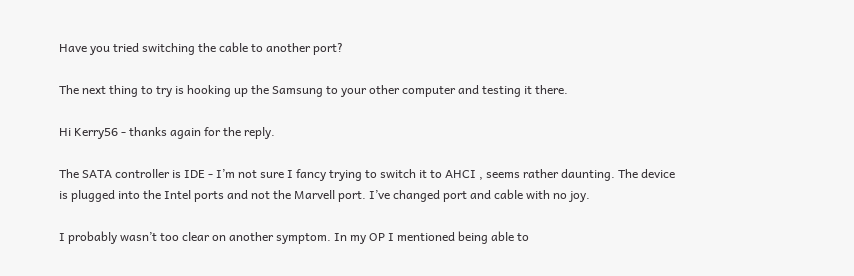Have you tried switching the cable to another port?

The next thing to try is hooking up the Samsung to your other computer and testing it there.

Hi Kerry56 - thanks again for the reply.

The SATA controller is IDE - I’m not sure I fancy trying to switch it to AHCI , seems rather daunting. The device is plugged into the Intel ports and not the Marvell port. I’ve changed port and cable with no joy.

I probably wasn’t too clear on another symptom. In my OP I mentioned being able to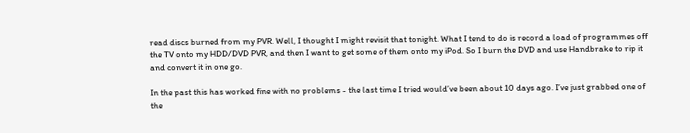read discs burned from my PVR. Well, I thought I might revisit that tonight. What I tend to do is record a load of programmes off the TV onto my HDD/DVD PVR, and then I want to get some of them onto my iPod. So I burn the DVD and use Handbrake to rip it and convert it in one go.

In the past this has worked fine with no problems - the last time I tried would’ve been about 10 days ago. I’ve just grabbed one of the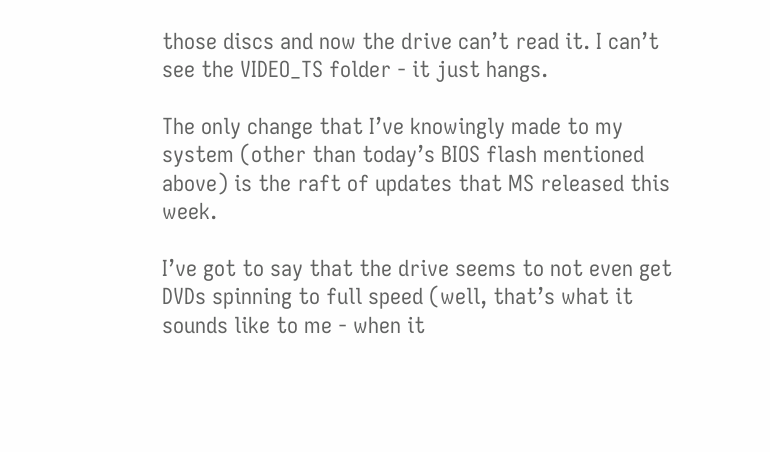those discs and now the drive can’t read it. I can’t see the VIDEO_TS folder - it just hangs.

The only change that I’ve knowingly made to my system (other than today’s BIOS flash mentioned above) is the raft of updates that MS released this week.

I’ve got to say that the drive seems to not even get DVDs spinning to full speed (well, that’s what it sounds like to me - when it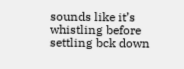sounds like it’s whistling before settling bck down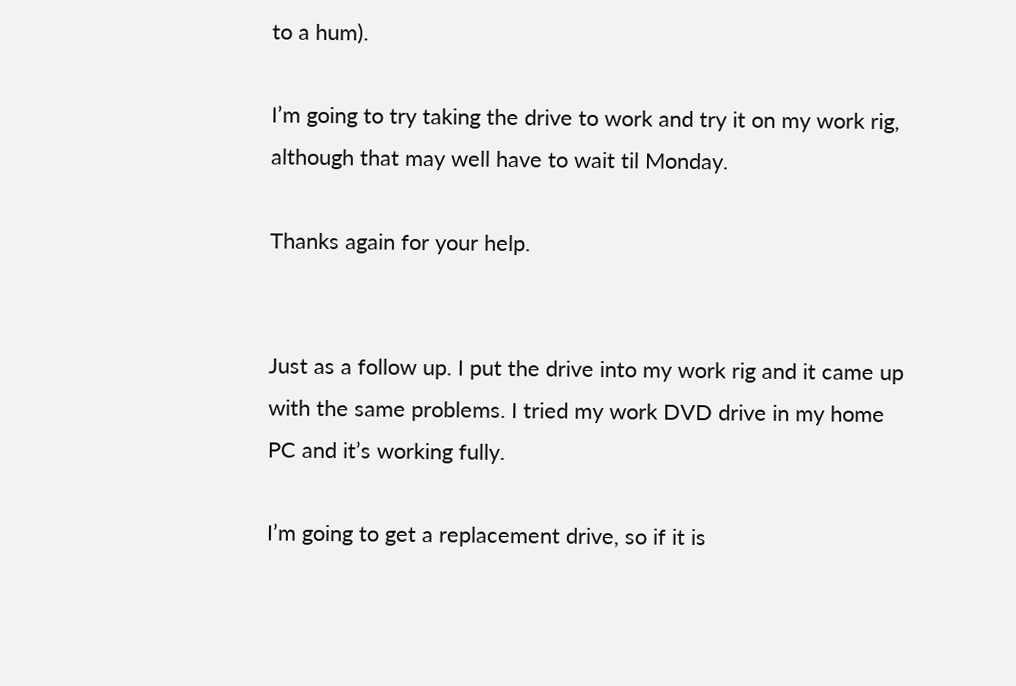to a hum).

I’m going to try taking the drive to work and try it on my work rig, although that may well have to wait til Monday.

Thanks again for your help.


Just as a follow up. I put the drive into my work rig and it came up with the same problems. I tried my work DVD drive in my home PC and it’s working fully.

I’m going to get a replacement drive, so if it is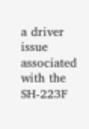a driver issue associated with the SH-223F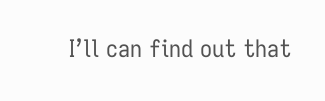I’ll can find out that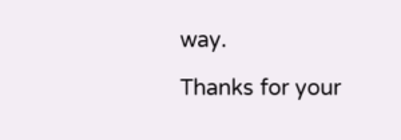way.

Thanks for your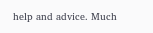help and advice. Much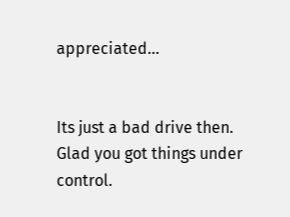appreciated…


Its just a bad drive then. Glad you got things under control.